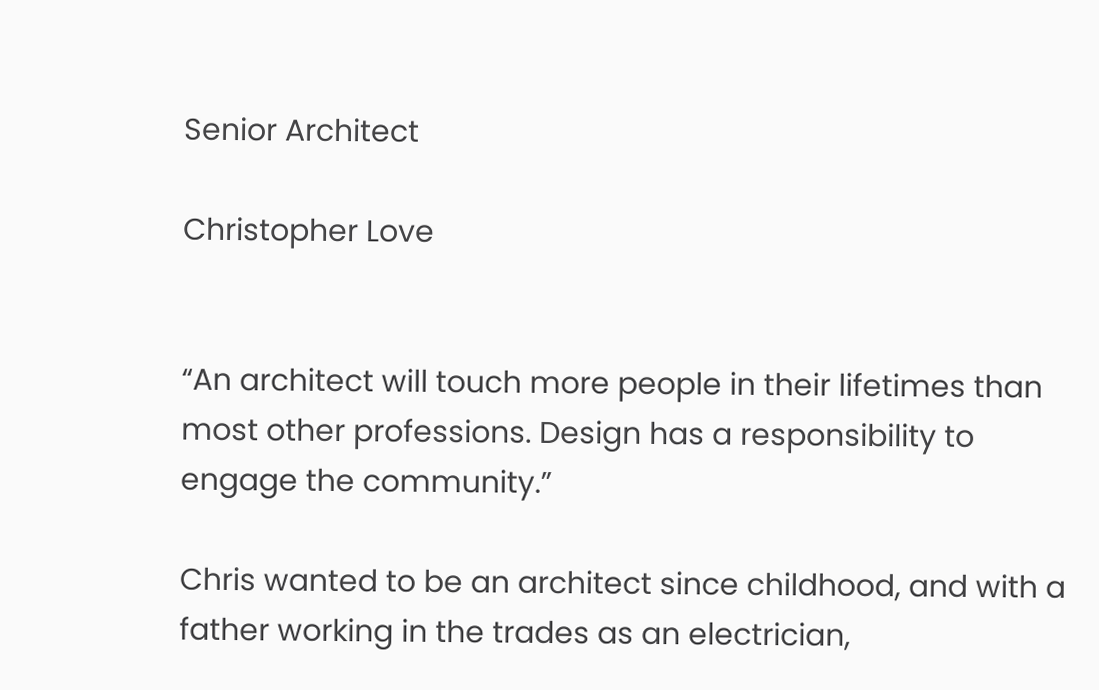Senior Architect

Christopher Love


“An architect will touch more people in their lifetimes than most other professions. Design has a responsibility to engage the community.”

Chris wanted to be an architect since childhood, and with a father working in the trades as an electrician,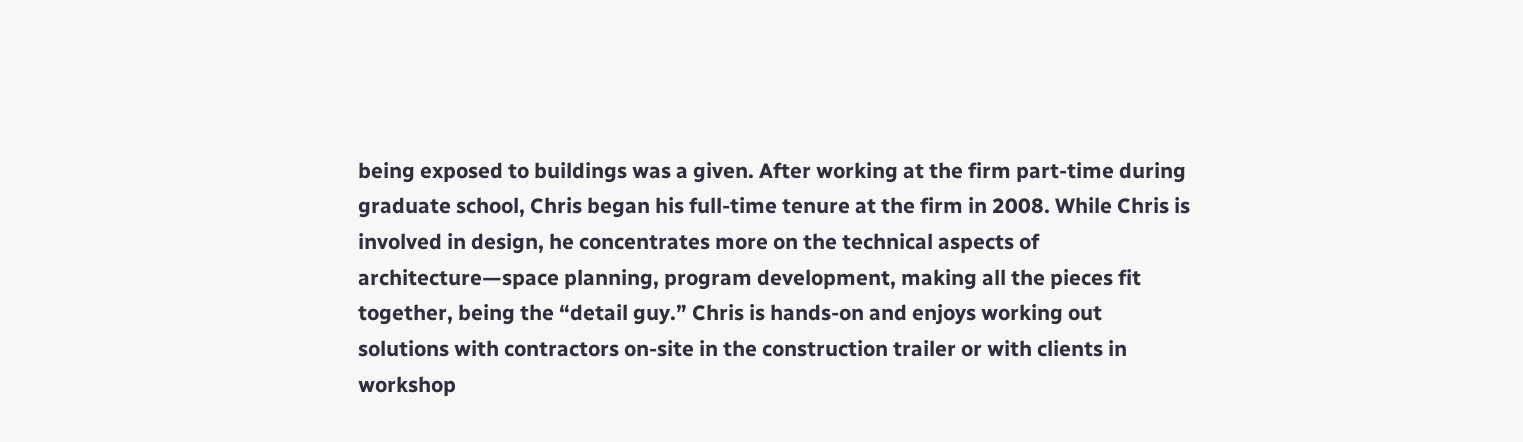being exposed to buildings was a given. After working at the firm part-time during graduate school, Chris began his full-time tenure at the firm in 2008. While Chris is involved in design, he concentrates more on the technical aspects of architecture—space planning, program development, making all the pieces fit together, being the “detail guy.” Chris is hands-on and enjoys working out solutions with contractors on-site in the construction trailer or with clients in workshop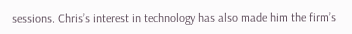sessions. Chris’s interest in technology has also made him the firm’s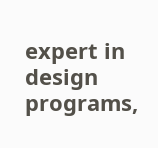expert in design programs,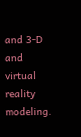and 3-D and virtual reality modeling.